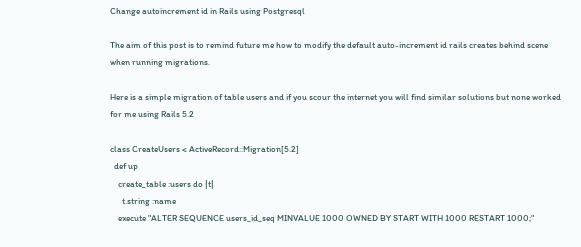Change autoincrement id in Rails using Postgresql

The aim of this post is to remind future me how to modify the default auto-increment id rails creates behind scene when running migrations.

Here is a simple migration of table users and if you scour the internet you will find similar solutions but none worked for me using Rails 5.2

class CreateUsers < ActiveRecord::Migration[5.2]
  def up
    create_table :users do |t|
      t.string :name
    execute "ALTER SEQUENCE users_id_seq MINVALUE 1000 OWNED BY START WITH 1000 RESTART 1000;"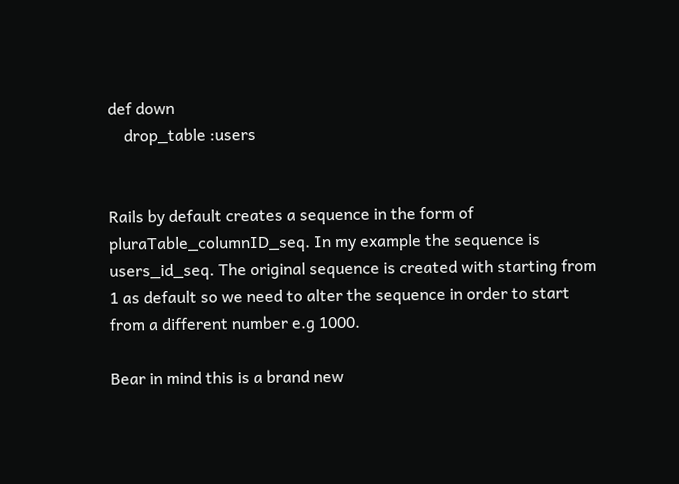def down
    drop_table :users


Rails by default creates a sequence in the form of pluraTable_columnID_seq. In my example the sequence is users_id_seq. The original sequence is created with starting from 1 as default so we need to alter the sequence in order to start from a different number e.g 1000.

Bear in mind this is a brand new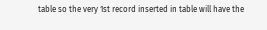table so the very 1st record inserted in table will have the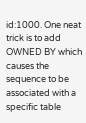id:1000. One neat trick is to add OWNED BY which causes the sequence to be associated with a specific table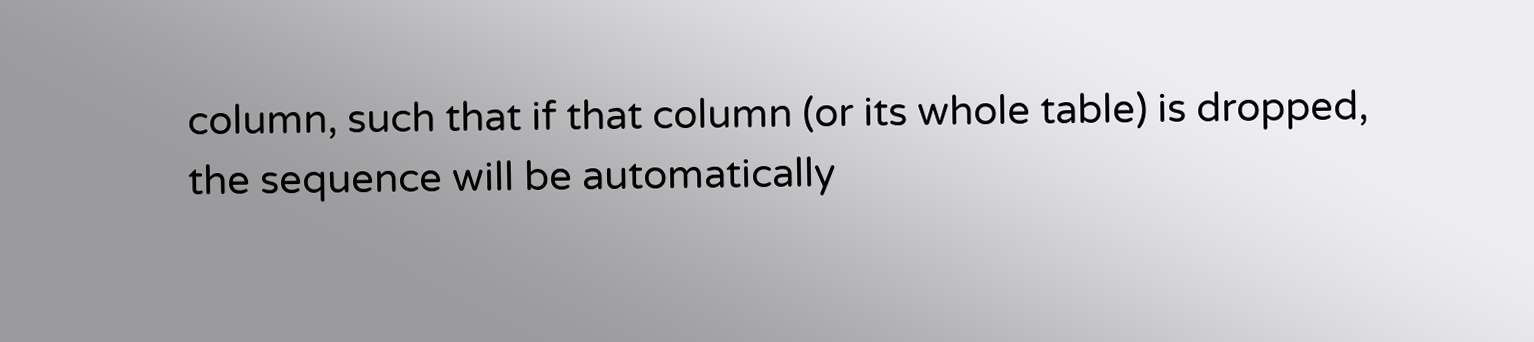column, such that if that column (or its whole table) is dropped, the sequence will be automatically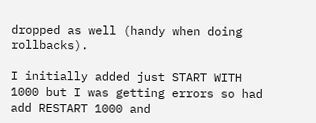dropped as well (handy when doing rollbacks).

I initially added just START WITH 1000 but I was getting errors so had add RESTART 1000 and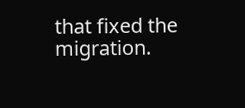that fixed the migration.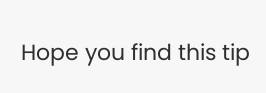Hope you find this tip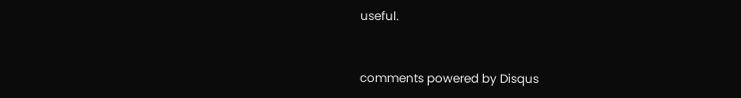useful.


comments powered by Disqus